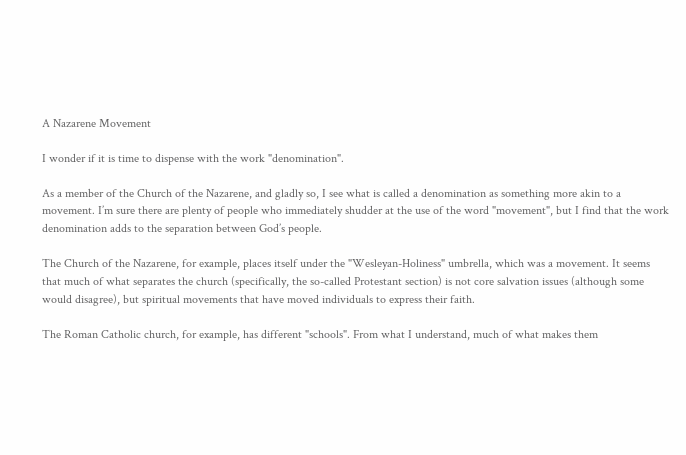A Nazarene Movement

I wonder if it is time to dispense with the work "denomination".

As a member of the Church of the Nazarene, and gladly so, I see what is called a denomination as something more akin to a movement. I’m sure there are plenty of people who immediately shudder at the use of the word "movement", but I find that the work denomination adds to the separation between God’s people.

The Church of the Nazarene, for example, places itself under the "Wesleyan-Holiness" umbrella, which was a movement. It seems that much of what separates the church (specifically, the so-called Protestant section) is not core salvation issues (although some would disagree), but spiritual movements that have moved individuals to express their faith.

The Roman Catholic church, for example, has different "schools". From what I understand, much of what makes them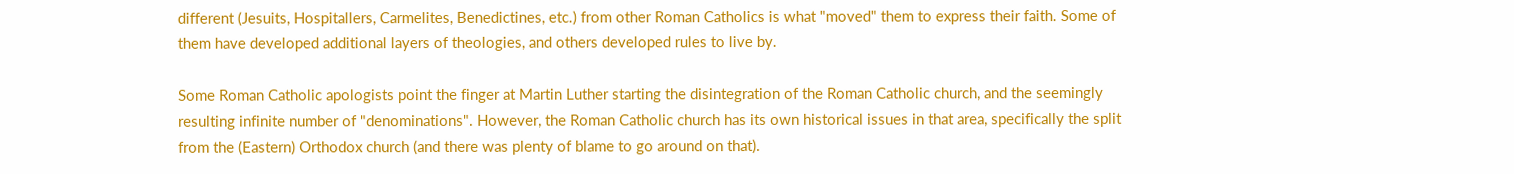different (Jesuits, Hospitallers, Carmelites, Benedictines, etc.) from other Roman Catholics is what "moved" them to express their faith. Some of them have developed additional layers of theologies, and others developed rules to live by.

Some Roman Catholic apologists point the finger at Martin Luther starting the disintegration of the Roman Catholic church, and the seemingly resulting infinite number of "denominations". However, the Roman Catholic church has its own historical issues in that area, specifically the split from the (Eastern) Orthodox church (and there was plenty of blame to go around on that).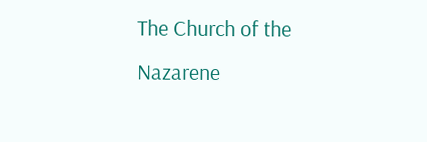The Church of the Nazarene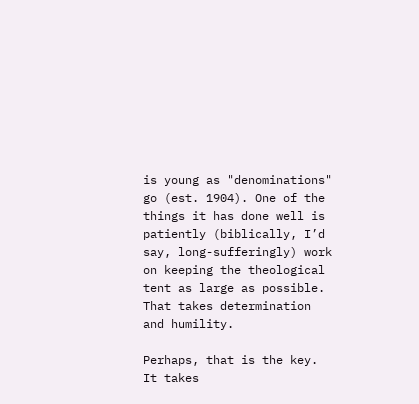is young as "denominations" go (est. 1904). One of the things it has done well is patiently (biblically, I’d say, long-sufferingly) work on keeping the theological tent as large as possible. That takes determination and humility.

Perhaps, that is the key. It takes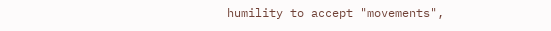humility to accept "movements",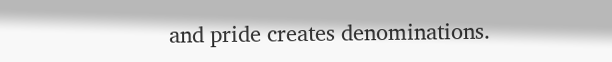and pride creates denominations.